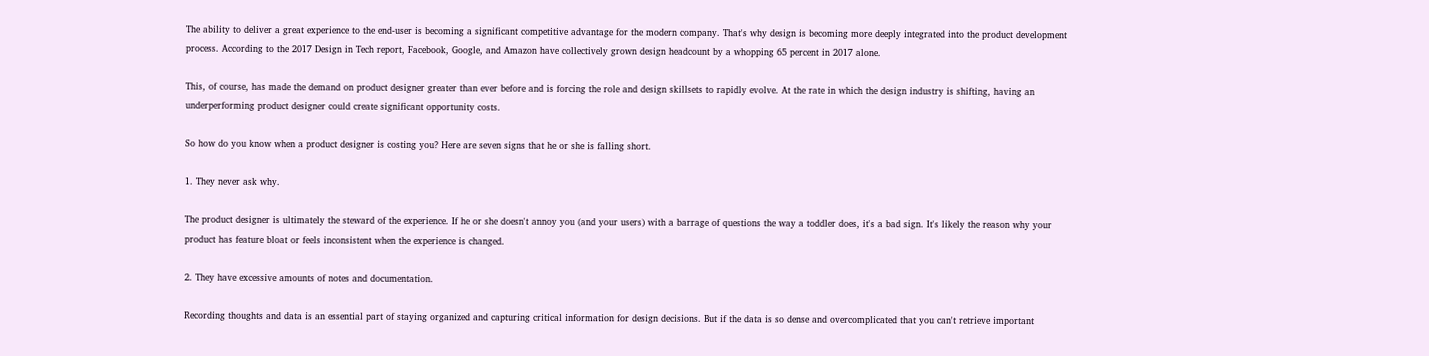The ability to deliver a great experience to the end-user is becoming a significant competitive advantage for the modern company. That's why design is becoming more deeply integrated into the product development process. According to the 2017 Design in Tech report, Facebook, Google, and Amazon have collectively grown design headcount by a whopping 65 percent in 2017 alone.

This, of course, has made the demand on product designer greater than ever before and is forcing the role and design skillsets to rapidly evolve. At the rate in which the design industry is shifting, having an underperforming product designer could create significant opportunity costs.

So how do you know when a product designer is costing you? Here are seven signs that he or she is falling short.

1. They never ask why.

The product designer is ultimately the steward of the experience. If he or she doesn't annoy you (and your users) with a barrage of questions the way a toddler does, it's a bad sign. It's likely the reason why your product has feature bloat or feels inconsistent when the experience is changed.

2. They have excessive amounts of notes and documentation.

Recording thoughts and data is an essential part of staying organized and capturing critical information for design decisions. But if the data is so dense and overcomplicated that you can't retrieve important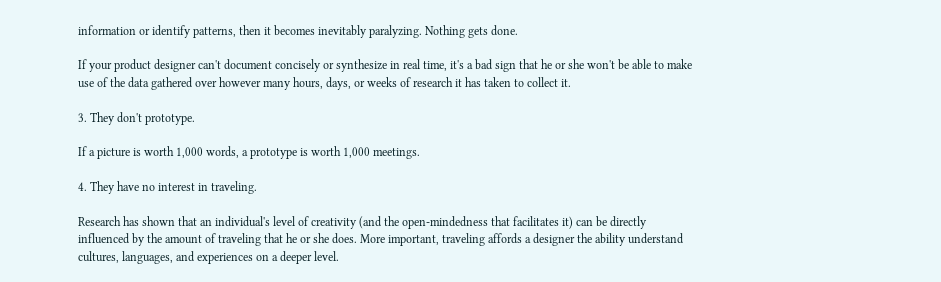information or identify patterns, then it becomes inevitably paralyzing. Nothing gets done.

If your product designer can't document concisely or synthesize in real time, it's a bad sign that he or she won't be able to make use of the data gathered over however many hours, days, or weeks of research it has taken to collect it.

3. They don't prototype.

If a picture is worth 1,000 words, a prototype is worth 1,000 meetings.

4. They have no interest in traveling.

Research has shown that an individual's level of creativity (and the open-mindedness that facilitates it) can be directly influenced by the amount of traveling that he or she does. More important, traveling affords a designer the ability understand cultures, languages, and experiences on a deeper level.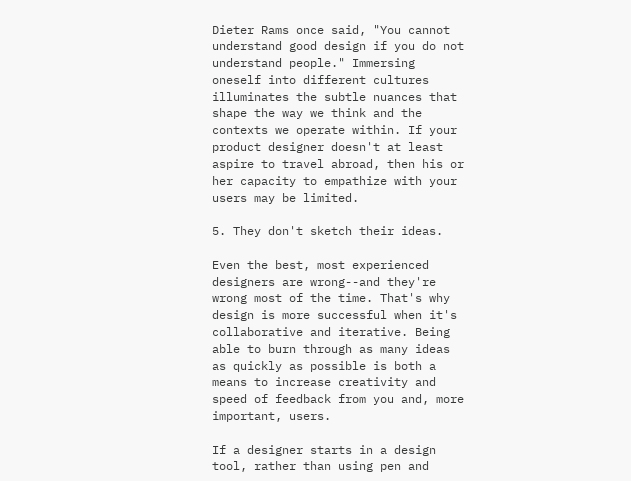Dieter Rams once said, "You cannot understand good design if you do not understand people." Immersing oneself into different cultures illuminates the subtle nuances that shape the way we think and the contexts we operate within. If your product designer doesn't at least aspire to travel abroad, then his or her capacity to empathize with your users may be limited.

5. They don't sketch their ideas.

Even the best, most experienced designers are wrong--and they're wrong most of the time. That's why design is more successful when it's collaborative and iterative. Being able to burn through as many ideas as quickly as possible is both a means to increase creativity and speed of feedback from you and, more important, users.

If a designer starts in a design tool, rather than using pen and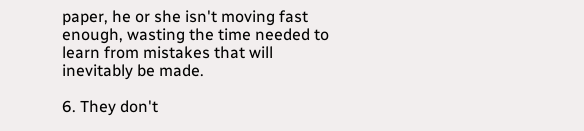paper, he or she isn't moving fast enough, wasting the time needed to learn from mistakes that will inevitably be made.

6. They don't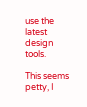use the latest design tools.

This seems petty, I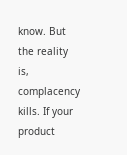know. But the reality is, complacency kills. If your product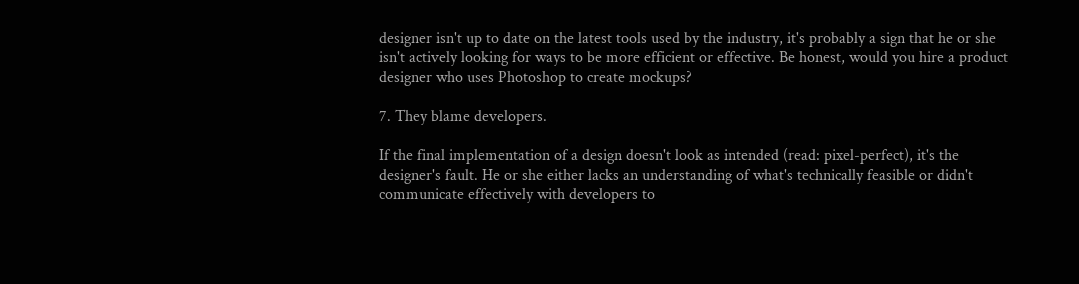designer isn't up to date on the latest tools used by the industry, it's probably a sign that he or she isn't actively looking for ways to be more efficient or effective. Be honest, would you hire a product designer who uses Photoshop to create mockups?

7. They blame developers.

If the final implementation of a design doesn't look as intended (read: pixel-perfect), it's the designer's fault. He or she either lacks an understanding of what's technically feasible or didn't communicate effectively with developers to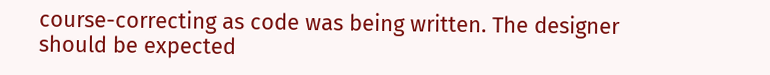course-correcting as code was being written. The designer should be expected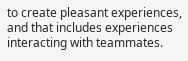to create pleasant experiences, and that includes experiences interacting with teammates.